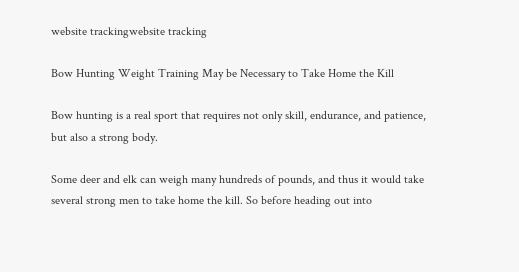website trackingwebsite tracking

Bow Hunting Weight Training May be Necessary to Take Home the Kill

Bow hunting is a real sport that requires not only skill, endurance, and patience, but also a strong body.

Some deer and elk can weigh many hundreds of pounds, and thus it would take several strong men to take home the kill. So before heading out into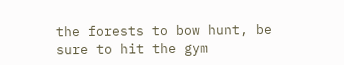the forests to bow hunt, be sure to hit the gym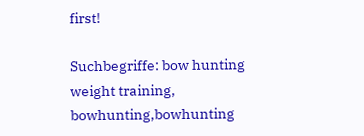first!

Suchbegriffe: bow hunting weight training, bowhunting,bowhunting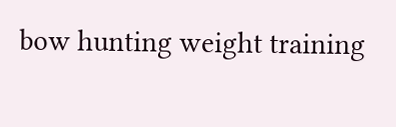bow hunting weight training